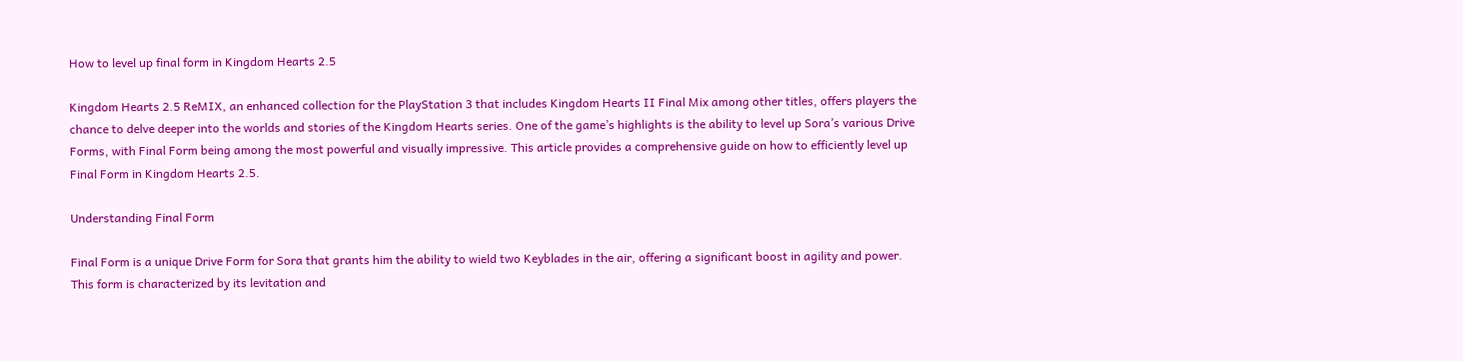How to level up final form in Kingdom Hearts 2.5

Kingdom Hearts 2.5 ReMIX, an enhanced collection for the PlayStation 3 that includes Kingdom Hearts II Final Mix among other titles, offers players the chance to delve deeper into the worlds and stories of the Kingdom Hearts series. One of the game’s highlights is the ability to level up Sora’s various Drive Forms, with Final Form being among the most powerful and visually impressive. This article provides a comprehensive guide on how to efficiently level up Final Form in Kingdom Hearts 2.5.

Understanding Final Form

Final Form is a unique Drive Form for Sora that grants him the ability to wield two Keyblades in the air, offering a significant boost in agility and power. This form is characterized by its levitation and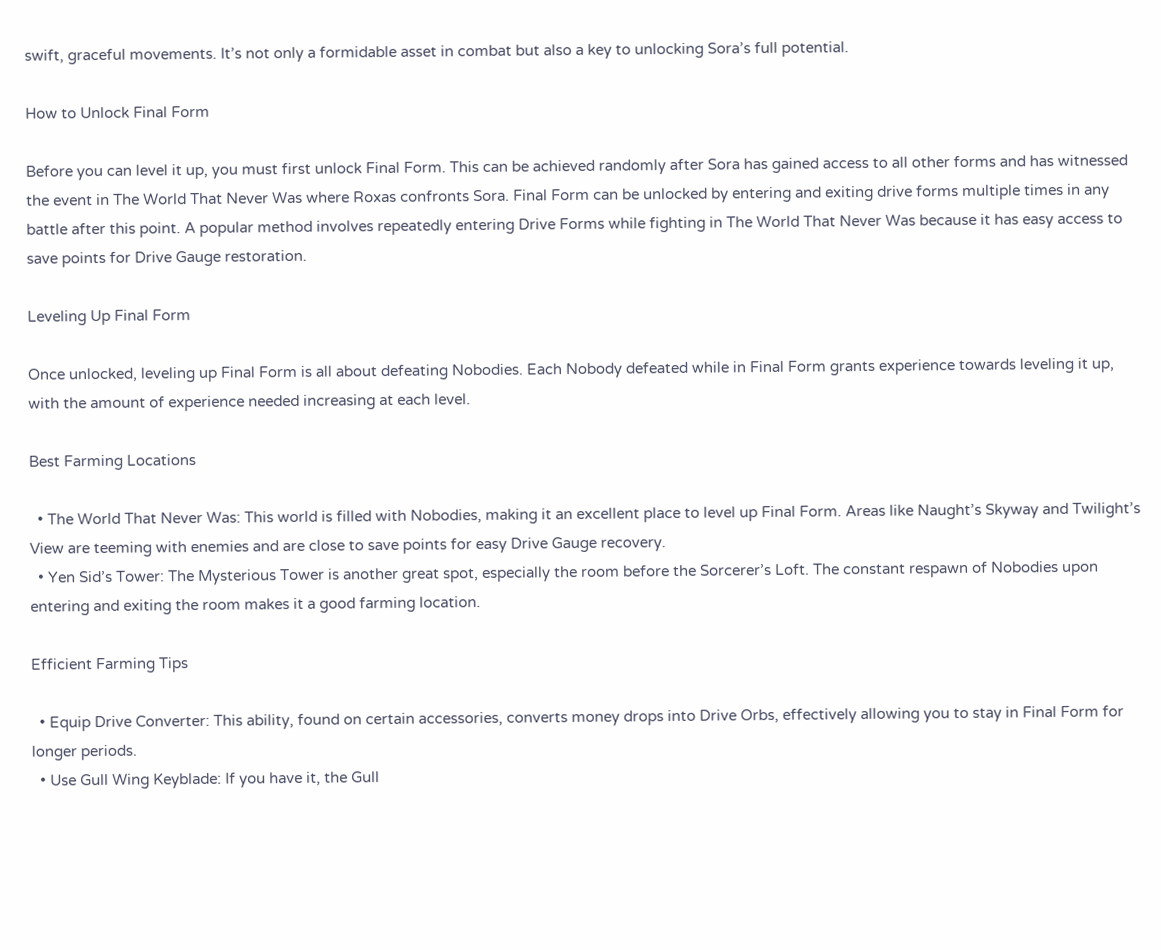swift, graceful movements. It’s not only a formidable asset in combat but also a key to unlocking Sora’s full potential.

How to Unlock Final Form

Before you can level it up, you must first unlock Final Form. This can be achieved randomly after Sora has gained access to all other forms and has witnessed the event in The World That Never Was where Roxas confronts Sora. Final Form can be unlocked by entering and exiting drive forms multiple times in any battle after this point. A popular method involves repeatedly entering Drive Forms while fighting in The World That Never Was because it has easy access to save points for Drive Gauge restoration.

Leveling Up Final Form

Once unlocked, leveling up Final Form is all about defeating Nobodies. Each Nobody defeated while in Final Form grants experience towards leveling it up, with the amount of experience needed increasing at each level.

Best Farming Locations

  • The World That Never Was: This world is filled with Nobodies, making it an excellent place to level up Final Form. Areas like Naught’s Skyway and Twilight’s View are teeming with enemies and are close to save points for easy Drive Gauge recovery.
  • Yen Sid’s Tower: The Mysterious Tower is another great spot, especially the room before the Sorcerer’s Loft. The constant respawn of Nobodies upon entering and exiting the room makes it a good farming location.

Efficient Farming Tips

  • Equip Drive Converter: This ability, found on certain accessories, converts money drops into Drive Orbs, effectively allowing you to stay in Final Form for longer periods.
  • Use Gull Wing Keyblade: If you have it, the Gull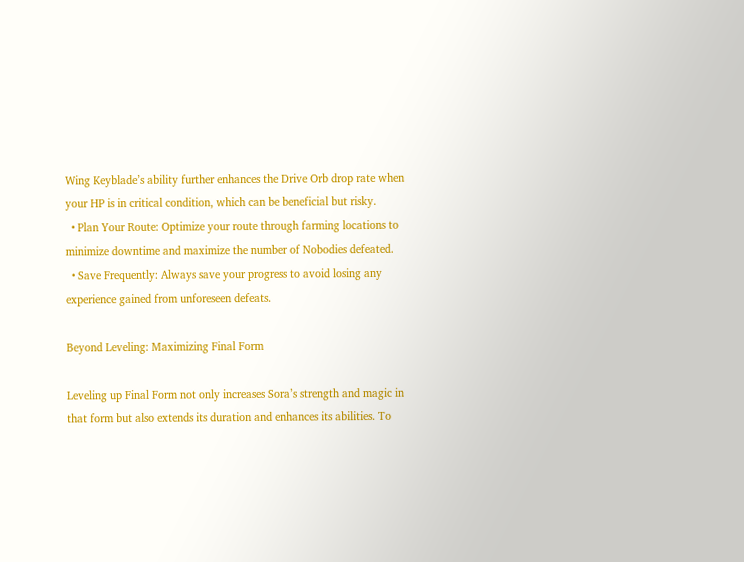Wing Keyblade’s ability further enhances the Drive Orb drop rate when your HP is in critical condition, which can be beneficial but risky.
  • Plan Your Route: Optimize your route through farming locations to minimize downtime and maximize the number of Nobodies defeated.
  • Save Frequently: Always save your progress to avoid losing any experience gained from unforeseen defeats.

Beyond Leveling: Maximizing Final Form

Leveling up Final Form not only increases Sora’s strength and magic in that form but also extends its duration and enhances its abilities. To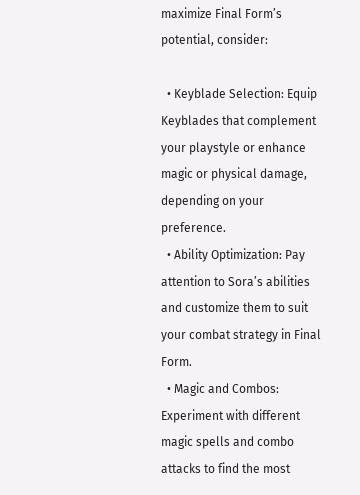maximize Final Form’s potential, consider:

  • Keyblade Selection: Equip Keyblades that complement your playstyle or enhance magic or physical damage, depending on your preference.
  • Ability Optimization: Pay attention to Sora’s abilities and customize them to suit your combat strategy in Final Form.
  • Magic and Combos: Experiment with different magic spells and combo attacks to find the most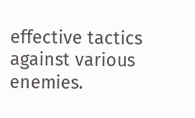effective tactics against various enemies.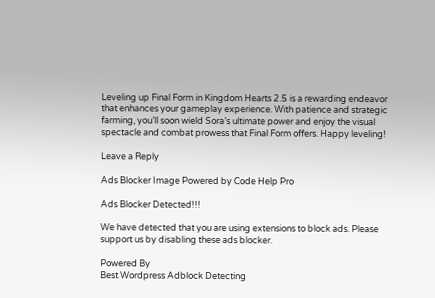Leveling up Final Form in Kingdom Hearts 2.5 is a rewarding endeavor that enhances your gameplay experience. With patience and strategic farming, you’ll soon wield Sora’s ultimate power and enjoy the visual spectacle and combat prowess that Final Form offers. Happy leveling!

Leave a Reply

Ads Blocker Image Powered by Code Help Pro

Ads Blocker Detected!!!

We have detected that you are using extensions to block ads. Please support us by disabling these ads blocker.

Powered By
Best Wordpress Adblock Detecting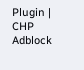Plugin | CHP Adblock